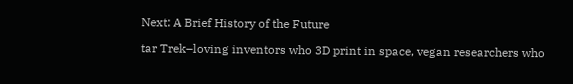Next: A Brief History of the Future

tar Trek–loving inventors who 3D print in space, vegan researchers who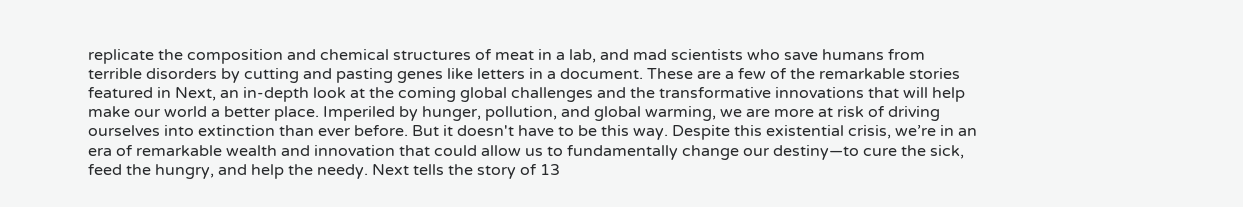replicate the composition and chemical structures of meat in a lab, and mad scientists who save humans from terrible disorders by cutting and pasting genes like letters in a document. These are a few of the remarkable stories featured in Next, an in-depth look at the coming global challenges and the transformative innovations that will help make our world a better place. Imperiled by hunger, pollution, and global warming, we are more at risk of driving ourselves into extinction than ever before. But it doesn't have to be this way. Despite this existential crisis, we’re in an era of remarkable wealth and innovation that could allow us to fundamentally change our destiny―to cure the sick, feed the hungry, and help the needy. Next tells the story of 13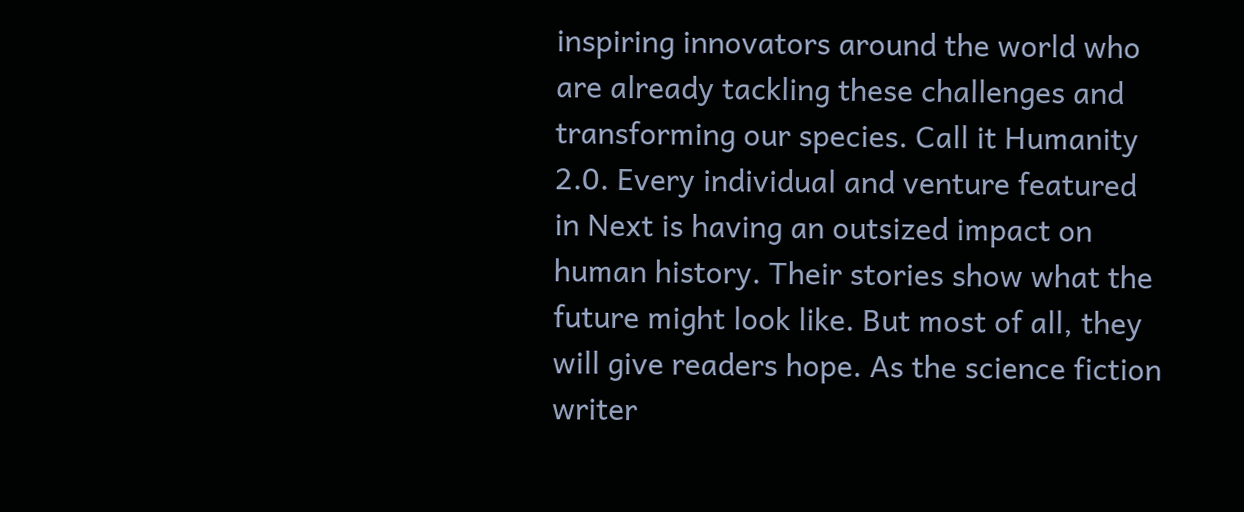inspiring innovators around the world who are already tackling these challenges and transforming our species. Call it Humanity 2.0. Every individual and venture featured in Next is having an outsized impact on human history. Their stories show what the future might look like. But most of all, they will give readers hope. As the science fiction writer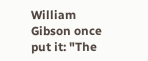William Gibson once put it: "The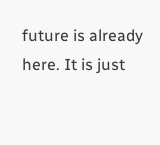future is already here. It is just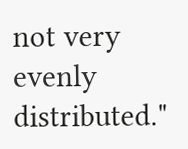not very evenly distributed."